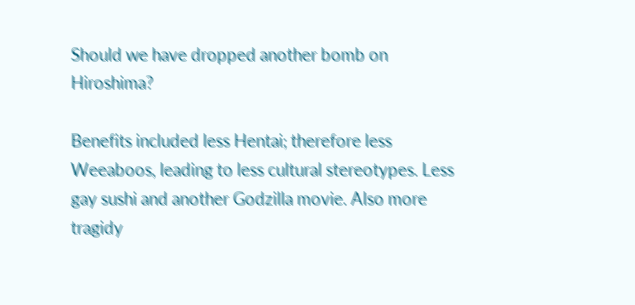Should we have dropped another bomb on Hiroshima?

Benefits included less Hentai; therefore less Weeaboos, leading to less cultural stereotypes. Less gay sushi and another Godzilla movie. Also more tragidy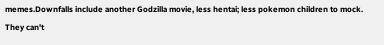memes.Downfalls include another Godzilla movie, less hentai; less pokemon children to mock. They can't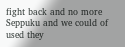fight back and no more Seppuku and we could of used they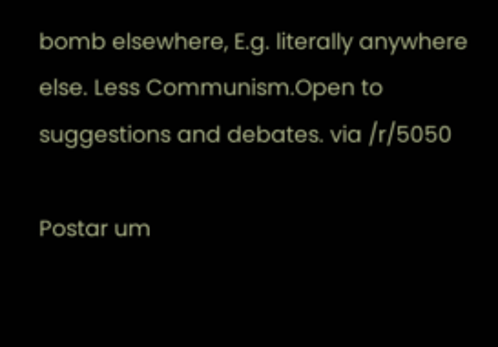bomb elsewhere, E.g. literally anywhere else. Less Communism.Open to suggestions and debates. via /r/5050

Postar um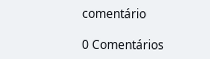comentário

0 Comentários